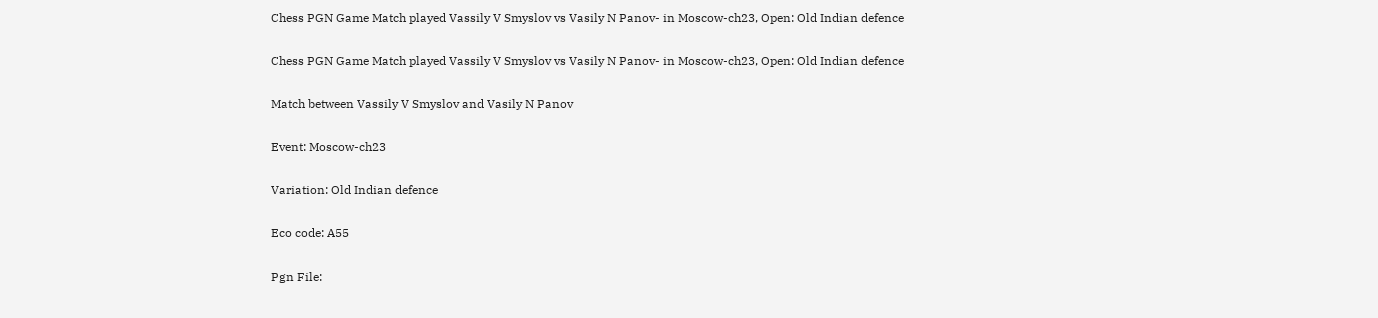Chess PGN Game Match played Vassily V Smyslov vs Vasily N Panov- in Moscow-ch23, Open: Old Indian defence

Chess PGN Game Match played Vassily V Smyslov vs Vasily N Panov- in Moscow-ch23, Open: Old Indian defence

Match between Vassily V Smyslov and Vasily N Panov

Event: Moscow-ch23

Variation: Old Indian defence

Eco code: A55

Pgn File: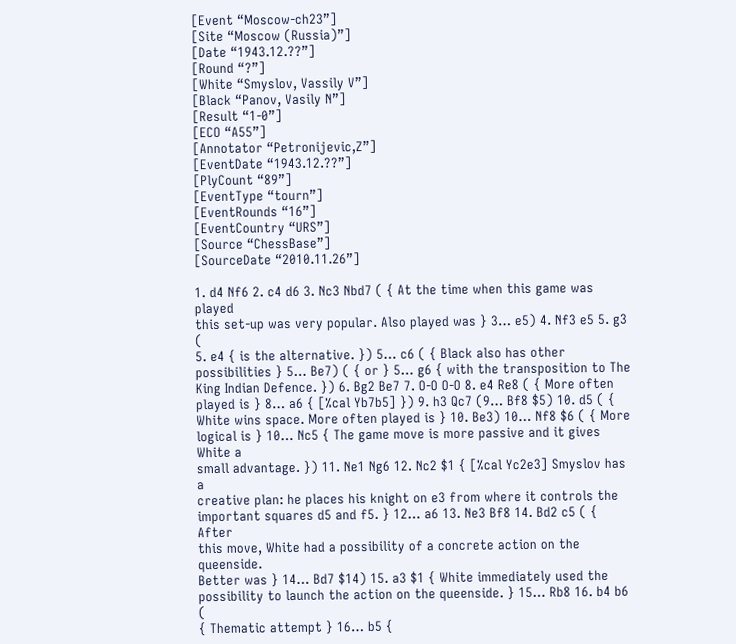[Event “Moscow-ch23”]
[Site “Moscow (Russia)”]
[Date “1943.12.??”]
[Round “?”]
[White “Smyslov, Vassily V”]
[Black “Panov, Vasily N”]
[Result “1-0”]
[ECO “A55”]
[Annotator “Petronijevic,Z”]
[EventDate “1943.12.??”]
[PlyCount “89”]
[EventType “tourn”]
[EventRounds “16”]
[EventCountry “URS”]
[Source “ChessBase”]
[SourceDate “2010.11.26”]

1. d4 Nf6 2. c4 d6 3. Nc3 Nbd7 ( { At the time when this game was played
this set-up was very popular. Also played was } 3… e5) 4. Nf3 e5 5. g3 (
5. e4 { is the alternative. }) 5… c6 ( { Black also has other
possibilities } 5… Be7) ( { or } 5… g6 { with the transposition to The
King Indian Defence. }) 6. Bg2 Be7 7. O-O O-O 8. e4 Re8 ( { More often
played is } 8… a6 { [%cal Yb7b5] }) 9. h3 Qc7 (9… Bf8 $5) 10. d5 ( {
White wins space. More often played is } 10. Be3) 10… Nf8 $6 ( { More
logical is } 10… Nc5 { The game move is more passive and it gives White a
small advantage. }) 11. Ne1 Ng6 12. Nc2 $1 { [%cal Yc2e3] Smyslov has a
creative plan: he places his knight on e3 from where it controls the
important squares d5 and f5. } 12… a6 13. Ne3 Bf8 14. Bd2 c5 ( { After
this move, White had a possibility of a concrete action on the queenside.
Better was } 14… Bd7 $14) 15. a3 $1 { White immediately used the
possibility to launch the action on the queenside. } 15… Rb8 16. b4 b6 (
{ Thematic attempt } 16… b5 {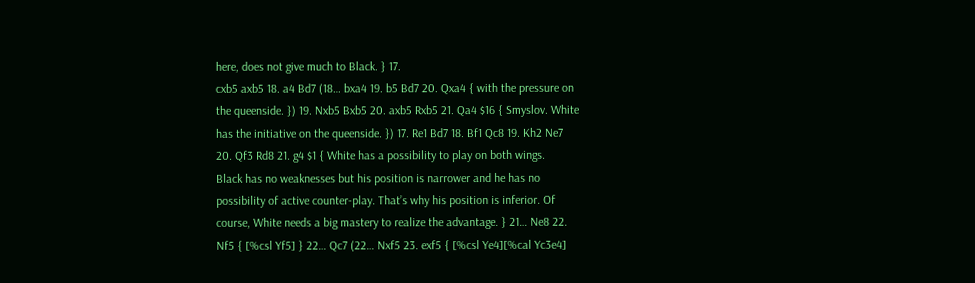here, does not give much to Black. } 17.
cxb5 axb5 18. a4 Bd7 (18… bxa4 19. b5 Bd7 20. Qxa4 { with the pressure on
the queenside. }) 19. Nxb5 Bxb5 20. axb5 Rxb5 21. Qa4 $16 { Smyslov. White
has the initiative on the queenside. }) 17. Re1 Bd7 18. Bf1 Qc8 19. Kh2 Ne7
20. Qf3 Rd8 21. g4 $1 { White has a possibility to play on both wings.
Black has no weaknesses but his position is narrower and he has no
possibility of active counter-play. That’s why his position is inferior. Of
course, White needs a big mastery to realize the advantage. } 21… Ne8 22.
Nf5 { [%csl Yf5] } 22… Qc7 (22… Nxf5 23. exf5 { [%csl Ye4][%cal Yc3e4]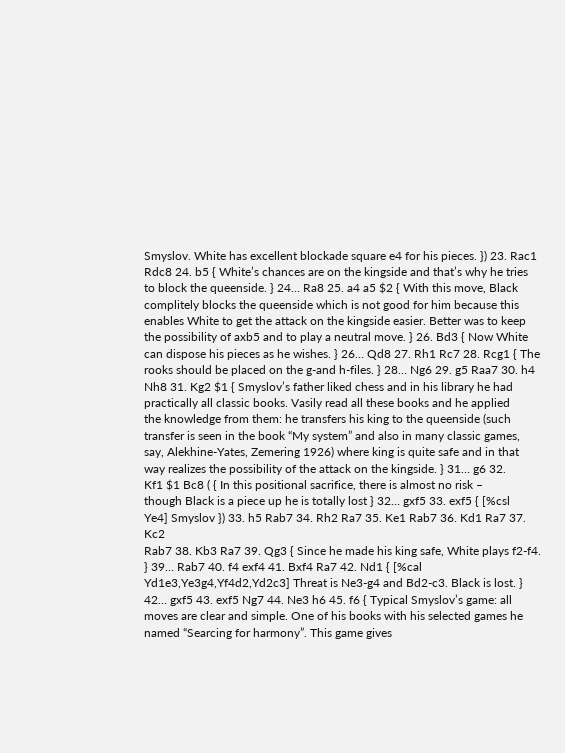Smyslov. White has excellent blockade square e4 for his pieces. }) 23. Rac1
Rdc8 24. b5 { White’s chances are on the kingside and that’s why he tries
to block the queenside. } 24… Ra8 25. a4 a5 $2 { With this move, Black
complitely blocks the queenside which is not good for him because this
enables White to get the attack on the kingside easier. Better was to keep
the possibility of axb5 and to play a neutral move. } 26. Bd3 { Now White
can dispose his pieces as he wishes. } 26… Qd8 27. Rh1 Rc7 28. Rcg1 { The
rooks should be placed on the g-and h-files. } 28… Ng6 29. g5 Raa7 30. h4
Nh8 31. Kg2 $1 { Smyslov’s father liked chess and in his library he had
practically all classic books. Vasily read all these books and he applied
the knowledge from them: he transfers his king to the queenside (such
transfer is seen in the book “My system” and also in many classic games,
say, Alekhine-Yates, Zemering 1926) where king is quite safe and in that
way realizes the possibility of the attack on the kingside. } 31… g6 32.
Kf1 $1 Bc8 ( { In this positional sacrifice, there is almost no risk –
though Black is a piece up he is totally lost } 32… gxf5 33. exf5 { [%csl
Ye4] Smyslov }) 33. h5 Rab7 34. Rh2 Ra7 35. Ke1 Rab7 36. Kd1 Ra7 37. Kc2
Rab7 38. Kb3 Ra7 39. Qg3 { Since he made his king safe, White plays f2-f4.
} 39… Rab7 40. f4 exf4 41. Bxf4 Ra7 42. Nd1 { [%cal
Yd1e3,Ye3g4,Yf4d2,Yd2c3] Threat is Ne3-g4 and Bd2-c3. Black is lost. }
42… gxf5 43. exf5 Ng7 44. Ne3 h6 45. f6 { Typical Smyslov’s game: all
moves are clear and simple. One of his books with his selected games he
named “Searcing for harmony”. This game gives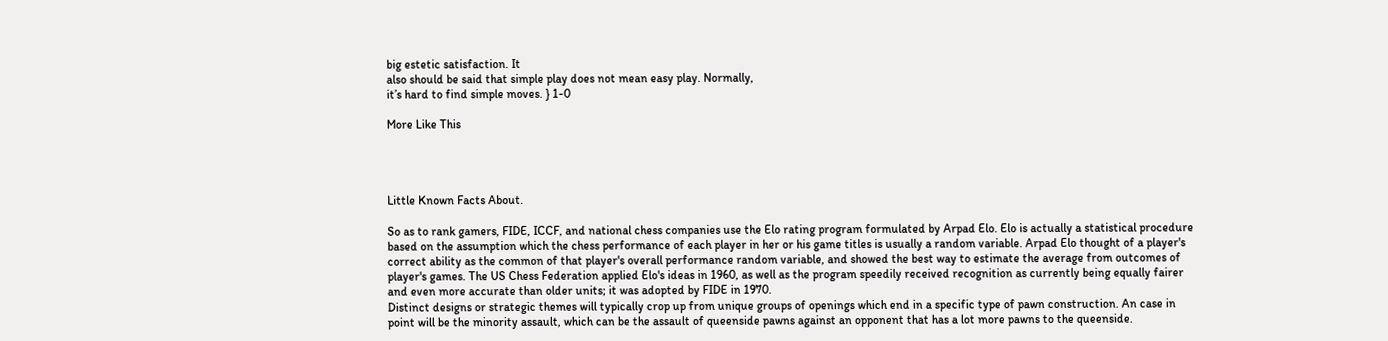big estetic satisfaction. It
also should be said that simple play does not mean easy play. Normally,
it’s hard to find simple moves. } 1-0

More Like This




Little Known Facts About.

So as to rank gamers, FIDE, ICCF, and national chess companies use the Elo rating program formulated by Arpad Elo. Elo is actually a statistical procedure based on the assumption which the chess performance of each player in her or his game titles is usually a random variable. Arpad Elo thought of a player's correct ability as the common of that player's overall performance random variable, and showed the best way to estimate the average from outcomes of player's games. The US Chess Federation applied Elo's ideas in 1960, as well as the program speedily received recognition as currently being equally fairer and even more accurate than older units; it was adopted by FIDE in 1970.
Distinct designs or strategic themes will typically crop up from unique groups of openings which end in a specific type of pawn construction. An case in point will be the minority assault, which can be the assault of queenside pawns against an opponent that has a lot more pawns to the queenside.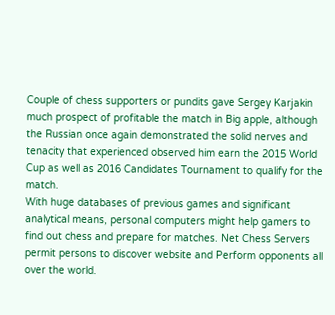Couple of chess supporters or pundits gave Sergey Karjakin much prospect of profitable the match in Big apple, although the Russian once again demonstrated the solid nerves and tenacity that experienced observed him earn the 2015 World Cup as well as 2016 Candidates Tournament to qualify for the match.
With huge databases of previous games and significant analytical means, personal computers might help gamers to find out chess and prepare for matches. Net Chess Servers permit persons to discover website and Perform opponents all over the world.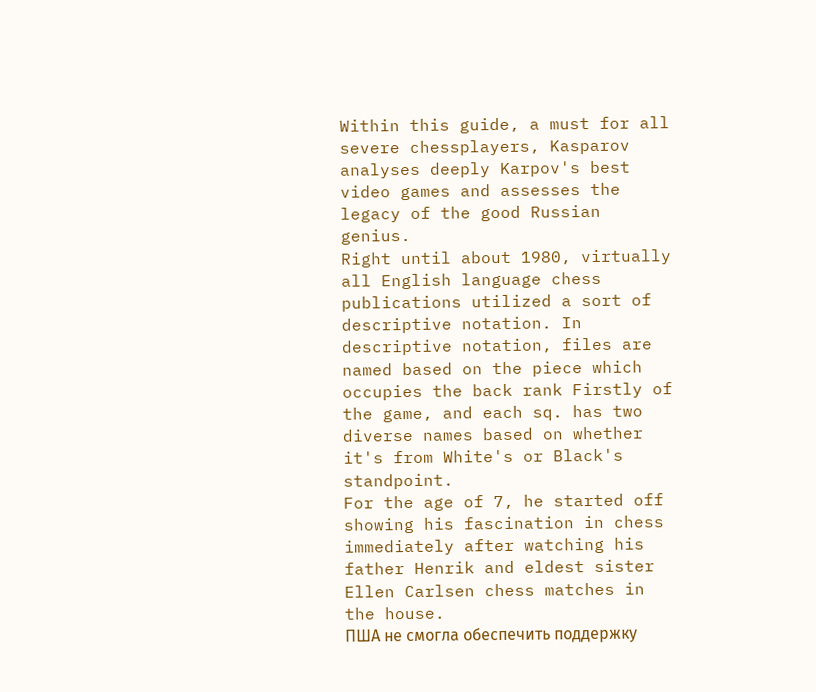Within this guide, a must for all severe chessplayers, Kasparov analyses deeply Karpov's best video games and assesses the legacy of the good Russian genius.
Right until about 1980, virtually all English language chess publications utilized a sort of descriptive notation. In descriptive notation, files are named based on the piece which occupies the back rank Firstly of the game, and each sq. has two diverse names based on whether it's from White's or Black's standpoint.
For the age of 7, he started off showing his fascination in chess immediately after watching his father Henrik and eldest sister Ellen Carlsen chess matches in the house.
ПША не смогла обеспечить поддержку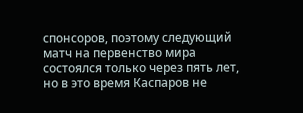спонсоров, поэтому следующий матч на первенство мира состоялся только через пять лет, но в это время Каспаров не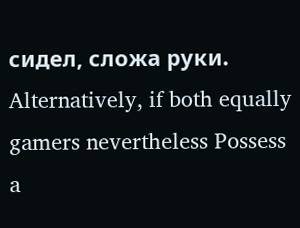сидел, сложа руки.
Alternatively, if both equally gamers nevertheless Possess a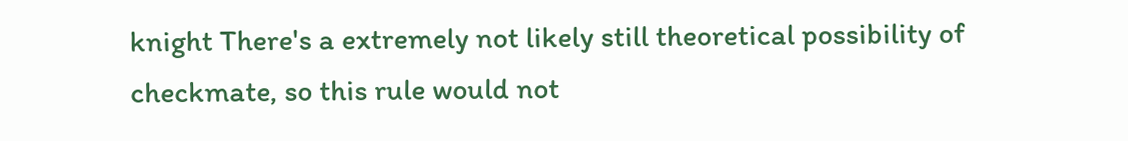knight There's a extremely not likely still theoretical possibility of checkmate, so this rule would not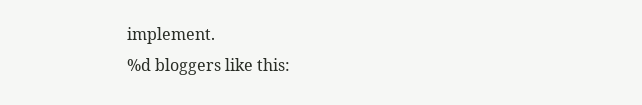implement.
%d bloggers like this: